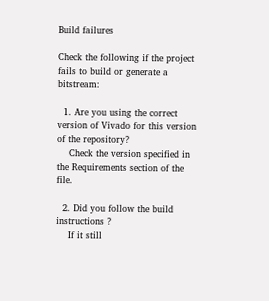Build failures

Check the following if the project fails to build or generate a bitstream:

  1. Are you using the correct version of Vivado for this version of the repository?
    Check the version specified in the Requirements section of the file.

  2. Did you follow the build instructions ?
    If it still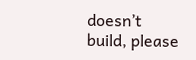doesn’t build, please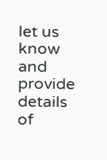let us know and provide details of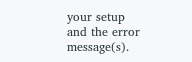your setup and the error message(s).